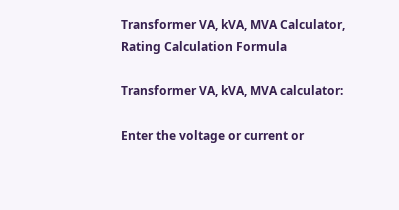Transformer VA, kVA, MVA Calculator, Rating Calculation Formula

Transformer VA, kVA, MVA calculator:

Enter the voltage or current or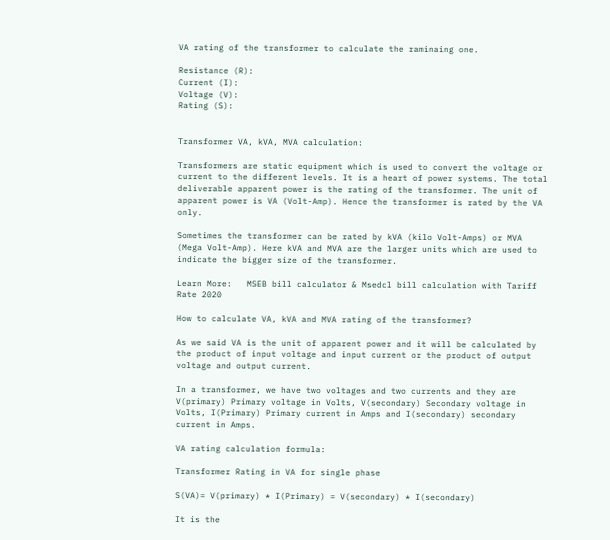VA rating of the transformer to calculate the raminaing one.

Resistance (R):
Current (I):
Voltage (V):
Rating (S):


Transformer VA, kVA, MVA calculation:

Transformers are static equipment which is used to convert the voltage or current to the different levels. It is a heart of power systems. The total deliverable apparent power is the rating of the transformer. The unit of apparent power is VA (Volt-Amp). Hence the transformer is rated by the VA only.

Sometimes the transformer can be rated by kVA (kilo Volt-Amps) or MVA (Mega Volt-Amp). Here kVA and MVA are the larger units which are used to indicate the bigger size of the transformer.

Learn More:   MSEB bill calculator & Msedcl bill calculation with Tariff Rate 2020

How to calculate VA, kVA and MVA rating of the transformer?

As we said VA is the unit of apparent power and it will be calculated by the product of input voltage and input current or the product of output voltage and output current.

In a transformer, we have two voltages and two currents and they are V(primary) Primary voltage in Volts, V(secondary) Secondary voltage in Volts, I(Primary) Primary current in Amps and I(secondary) secondary current in Amps.

VA rating calculation formula:

Transformer Rating in VA for single phase

S(VA)= V(primary) * I(Primary) = V(secondary) * I(secondary)

It is the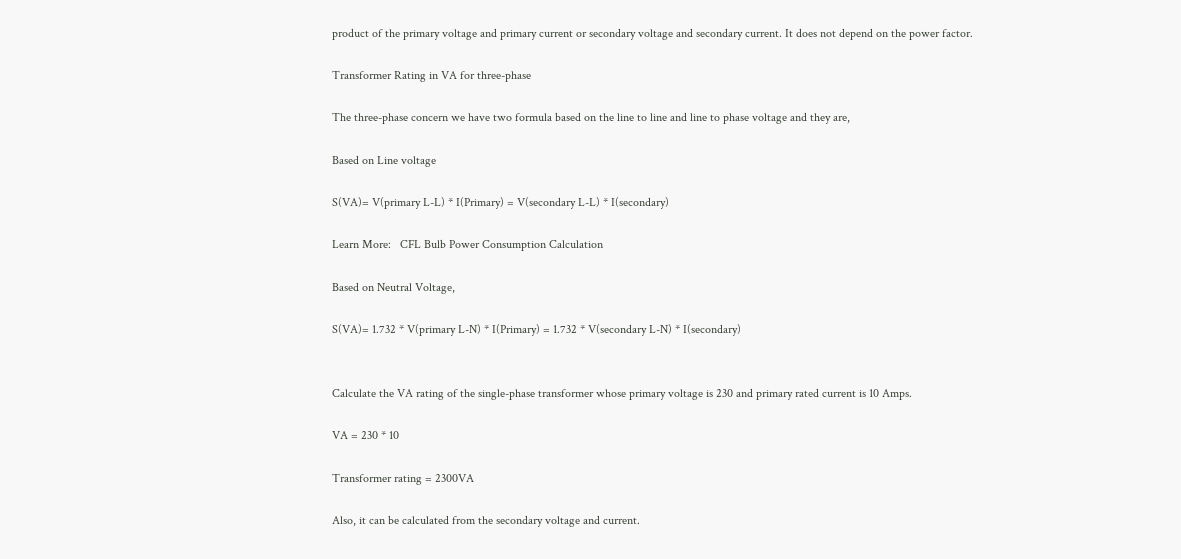product of the primary voltage and primary current or secondary voltage and secondary current. It does not depend on the power factor.

Transformer Rating in VA for three-phase

The three-phase concern we have two formula based on the line to line and line to phase voltage and they are,

Based on Line voltage

S(VA)= V(primary L-L) * I(Primary) = V(secondary L-L) * I(secondary)

Learn More:   CFL Bulb Power Consumption Calculation

Based on Neutral Voltage,

S(VA)= 1.732 * V(primary L-N) * I(Primary) = 1.732 * V(secondary L-N) * I(secondary)


Calculate the VA rating of the single-phase transformer whose primary voltage is 230 and primary rated current is 10 Amps.

VA = 230 * 10

Transformer rating = 2300VA

Also, it can be calculated from the secondary voltage and current.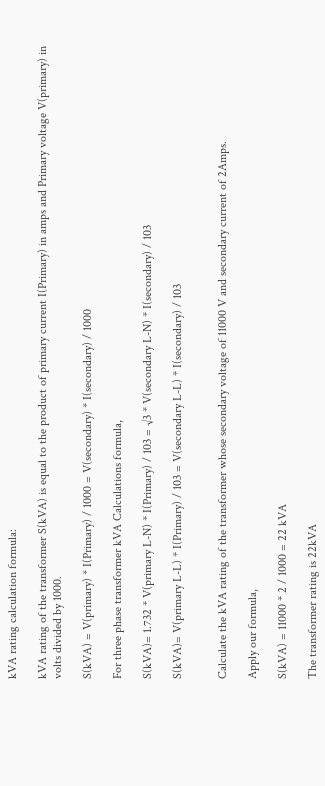kVA rating calculation formula:

kVA rating of the transformer S(kVA) is equal to the product of primary current I(Primary) in amps and Primary voltage V(primary) in volts divided by 1000.

S(kVA) = V(primary) * I(Primary) / 1000 = V(secondary) * I(secondary) / 1000

For three phase transformer kVA Calculations formula,

S(kVA)= 1.732 * V(primary L-N) * I(Primary) / 103 = √3 * V(secondary L-N) * I(secondary) / 103

S(kVA)= V(primary L-L) * I(Primary) / 103 = V(secondary L-L) * I(secondary) / 103


Calculate the kVA rating of the transformer whose secondary voltage of 11000 V and secondary current of 2Amps.

Apply our formula,

S(kVA) = 11000 * 2 / 1000 = 22 kVA

The transformer rating is 22kVA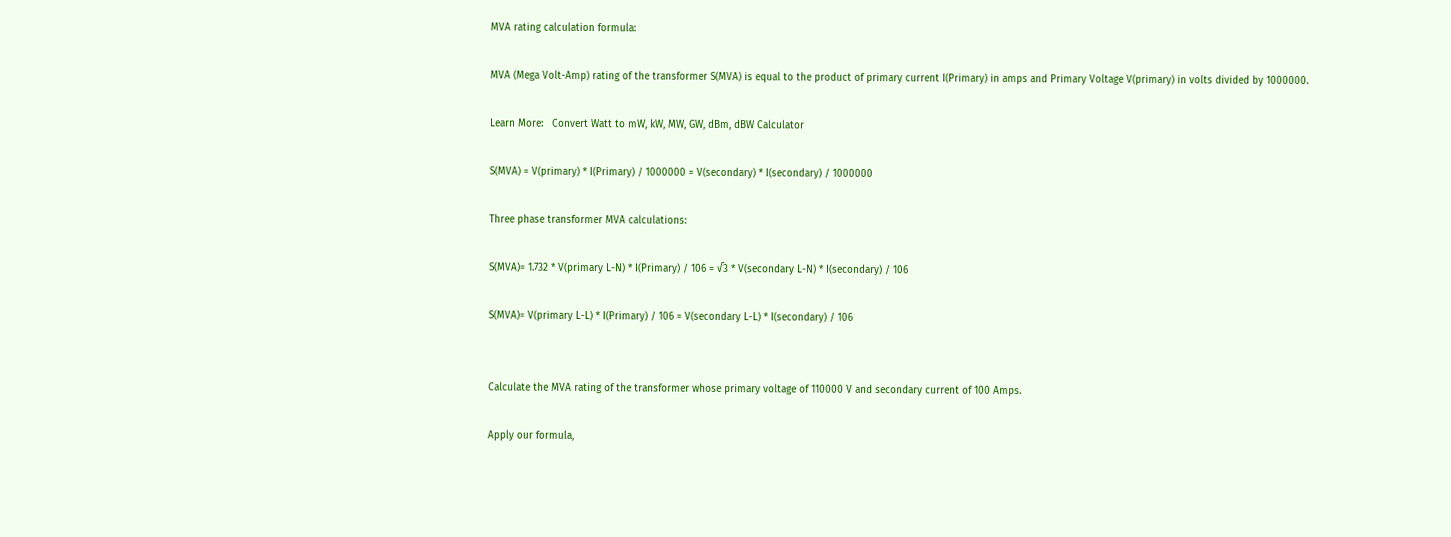MVA rating calculation formula:

MVA (Mega Volt-Amp) rating of the transformer S(MVA) is equal to the product of primary current I(Primary) in amps and Primary Voltage V(primary) in volts divided by 1000000.

Learn More:   Convert Watt to mW, kW, MW, GW, dBm, dBW Calculator

S(MVA) = V(primary) * I(Primary) / 1000000 = V(secondary) * I(secondary) / 1000000

Three phase transformer MVA calculations:

S(MVA)= 1.732 * V(primary L-N) * I(Primary) / 106 = √3 * V(secondary L-N) * I(secondary) / 106

S(MVA)= V(primary L-L) * I(Primary) / 106 = V(secondary L-L) * I(secondary) / 106


Calculate the MVA rating of the transformer whose primary voltage of 110000 V and secondary current of 100 Amps.

Apply our formula,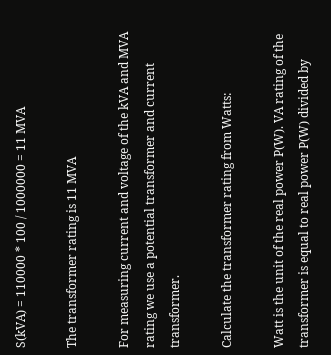S(kVA) = 110000 * 100 / 1000000 = 11 MVA

The transformer rating is 11 MVA

For measuring current and voltage of the kVA and MVA rating we use a potential transformer and current transformer.

Calculate the transformer rating from Watts:

Watt is the unit of the real power P(W). VA rating of the transformer is equal to real power P(W) divided by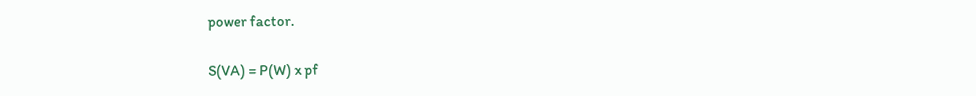power factor.

S(VA) = P(W) x pf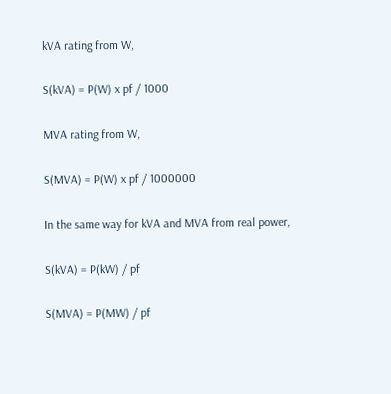kVA rating from W,

S(kVA) = P(W) x pf / 1000

MVA rating from W,

S(MVA) = P(W) x pf / 1000000

In the same way for kVA and MVA from real power,

S(kVA) = P(kW) / pf

S(MVA) = P(MW) / pf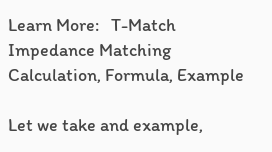Learn More:   T-Match Impedance Matching Calculation, Formula, Example

Let we take and example,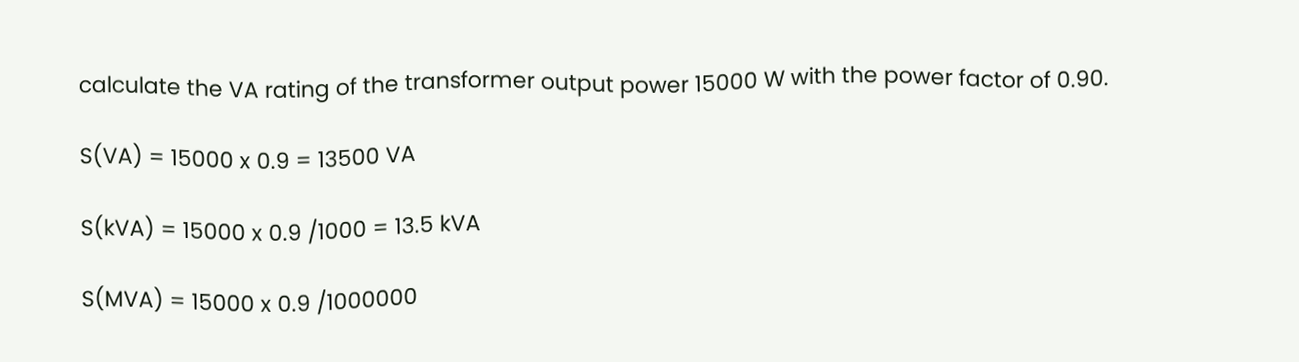calculate the VA rating of the transformer output power 15000 W with the power factor of 0.90.

S(VA) = 15000 x 0.9 = 13500 VA

S(kVA) = 15000 x 0.9 /1000 = 13.5 kVA

S(MVA) = 15000 x 0.9 /1000000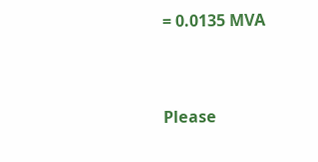= 0.0135 MVA



Please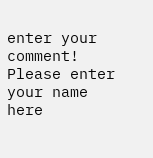enter your comment!
Please enter your name here